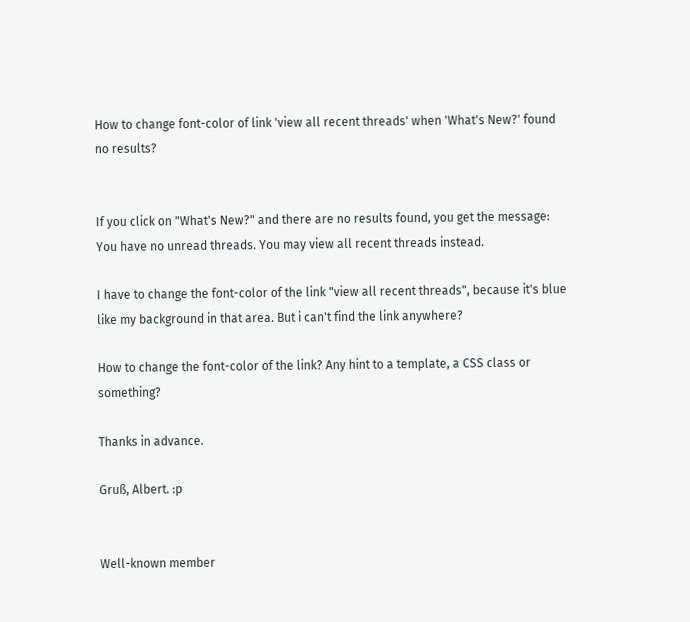How to change font-color of link 'view all recent threads' when 'What's New?' found no results?


If you click on "What's New?" and there are no results found, you get the message:
You have no unread threads. You may view all recent threads instead.

I have to change the font-color of the link "view all recent threads", because it's blue like my background in that area. But i can't find the link anywhere?

How to change the font-color of the link? Any hint to a template, a CSS class or something?

Thanks in advance.

Gruß, Albert. :p


Well-known member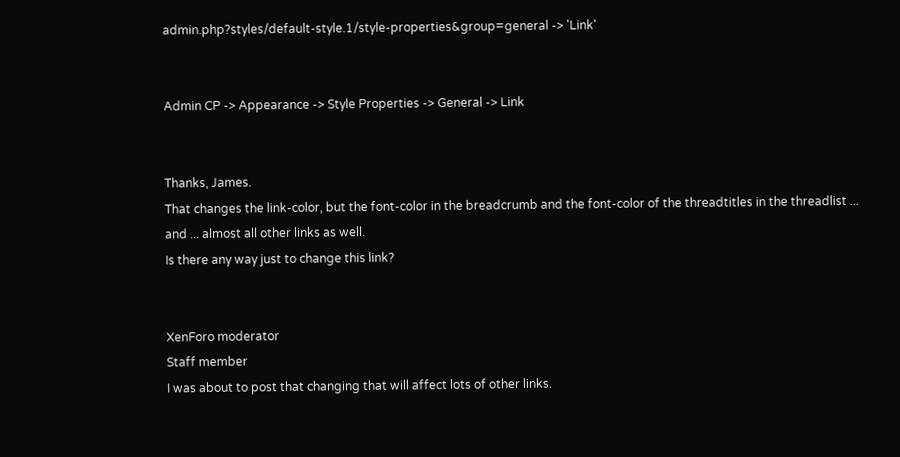admin.php?styles/default-style.1/style-properties&group=general -> 'Link'


Admin CP -> Appearance -> Style Properties -> General -> Link


Thanks, James.
That changes the link-color, but the font-color in the breadcrumb and the font-color of the threadtitles in the threadlist ... and ... almost all other links as well.
Is there any way just to change this link?


XenForo moderator
Staff member
I was about to post that changing that will affect lots of other links.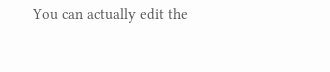You can actually edit the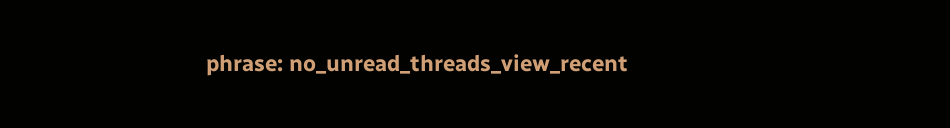phrase: no_unread_threads_view_recent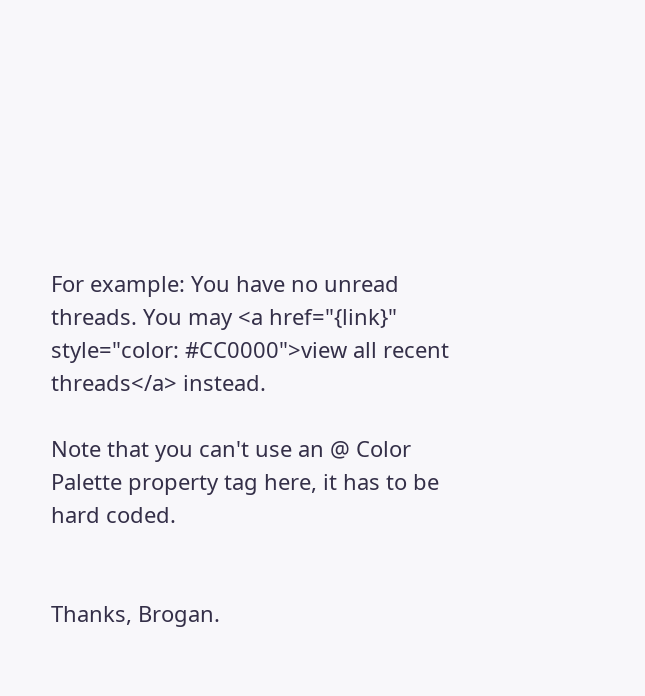For example: You have no unread threads. You may <a href="{link}" style="color: #CC0000">view all recent threads</a> instead.

Note that you can't use an @ Color Palette property tag here, it has to be hard coded.


Thanks, Brogan.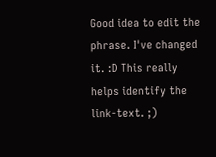Good idea to edit the phrase. I've changed it. :D This really helps identify the link-text. ;)